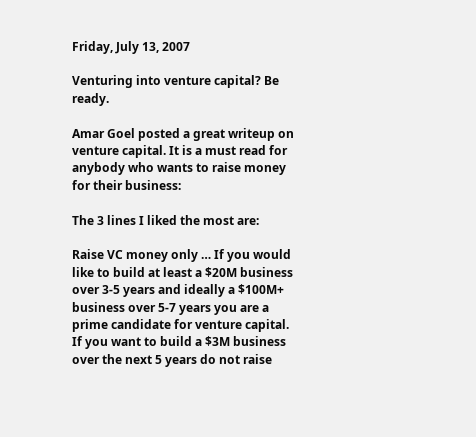Friday, July 13, 2007

Venturing into venture capital? Be ready.

Amar Goel posted a great writeup on venture capital. It is a must read for anybody who wants to raise money for their business:

The 3 lines I liked the most are:

Raise VC money only … If you would like to build at least a $20M business over 3-5 years and ideally a $100M+ business over 5-7 years you are a prime candidate for venture capital. If you want to build a $3M business over the next 5 years do not raise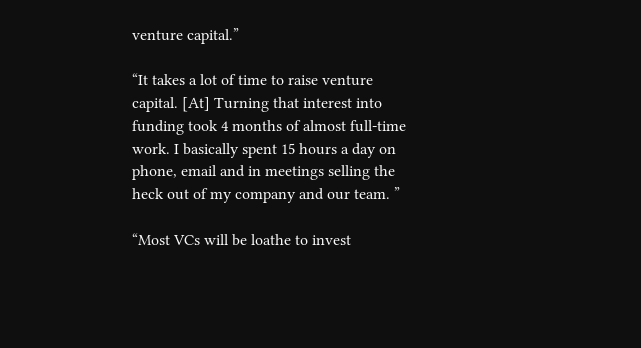venture capital.”

“It takes a lot of time to raise venture capital. [At] Turning that interest into funding took 4 months of almost full-time work. I basically spent 15 hours a day on phone, email and in meetings selling the heck out of my company and our team. ”

“Most VCs will be loathe to invest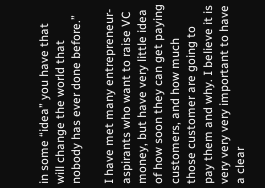in some “idea” you have that will change the world that nobody has ever done before.”

I have met many entrepreneur-aspirants who want to raise VC money, but have very little idea of how soon they can get paying customers, and how much those customer are going to pay them and why. I believe it is very very very important to have a clear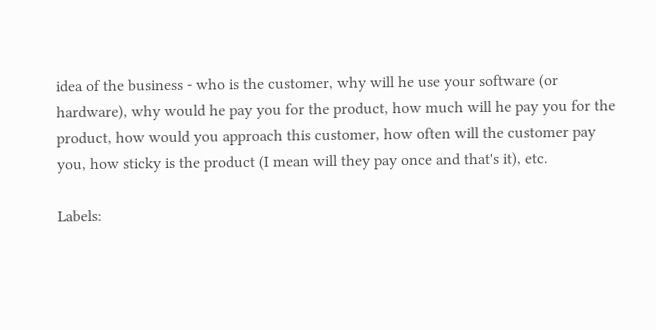idea of the business - who is the customer, why will he use your software (or hardware), why would he pay you for the product, how much will he pay you for the product, how would you approach this customer, how often will the customer pay you, how sticky is the product (I mean will they pay once and that's it), etc.

Labels: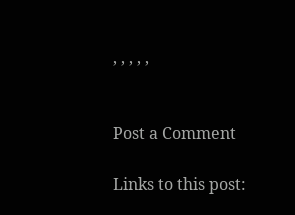, , , , ,


Post a Comment

Links to this post: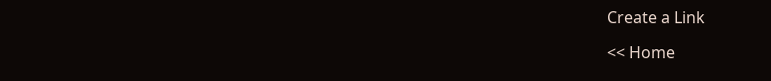Create a Link

<< Home